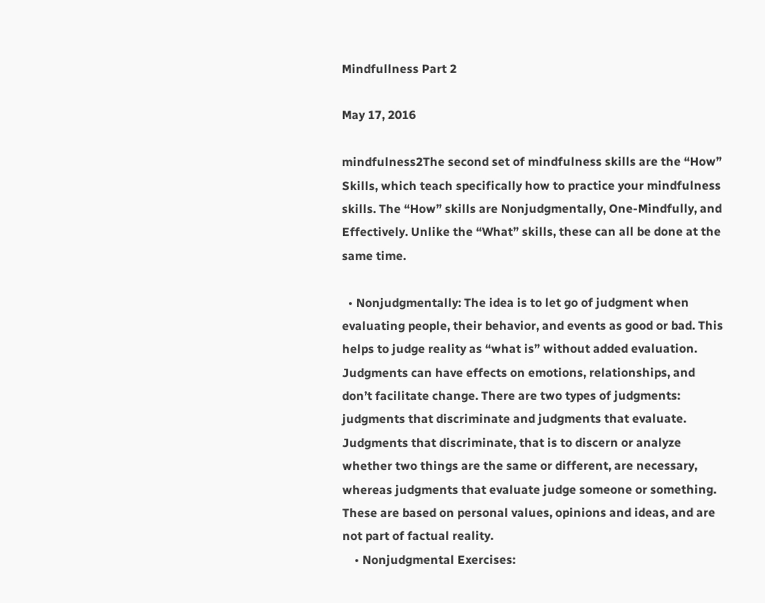Mindfullness Part 2

May 17, 2016

mindfulness2The second set of mindfulness skills are the “How” Skills, which teach specifically how to practice your mindfulness skills. The “How” skills are Nonjudgmentally, One-Mindfully, and Effectively. Unlike the “What” skills, these can all be done at the same time.

  • Nonjudgmentally: The idea is to let go of judgment when evaluating people, their behavior, and events as good or bad. This helps to judge reality as “what is” without added evaluation. Judgments can have effects on emotions, relationships, and don’t facilitate change. There are two types of judgments: judgments that discriminate and judgments that evaluate. Judgments that discriminate, that is to discern or analyze whether two things are the same or different, are necessary, whereas judgments that evaluate judge someone or something. These are based on personal values, opinions and ideas, and are not part of factual reality.
    • Nonjudgmental Exercises: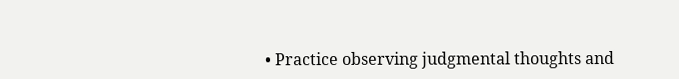• Practice observing judgmental thoughts and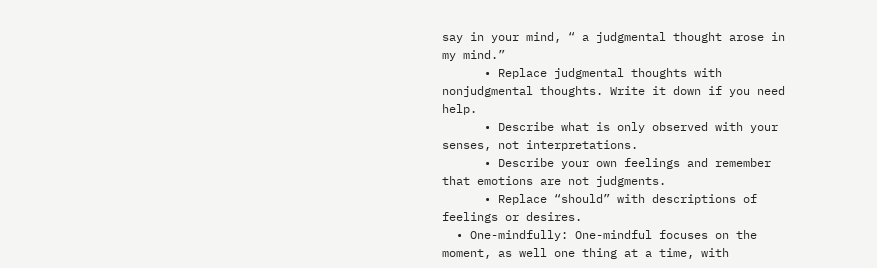say in your mind, “ a judgmental thought arose in my mind.”
      • Replace judgmental thoughts with nonjudgmental thoughts. Write it down if you need help.
      • Describe what is only observed with your senses, not interpretations.
      • Describe your own feelings and remember that emotions are not judgments.
      • Replace “should” with descriptions of feelings or desires.
  • One-mindfully: One-mindful focuses on the moment, as well one thing at a time, with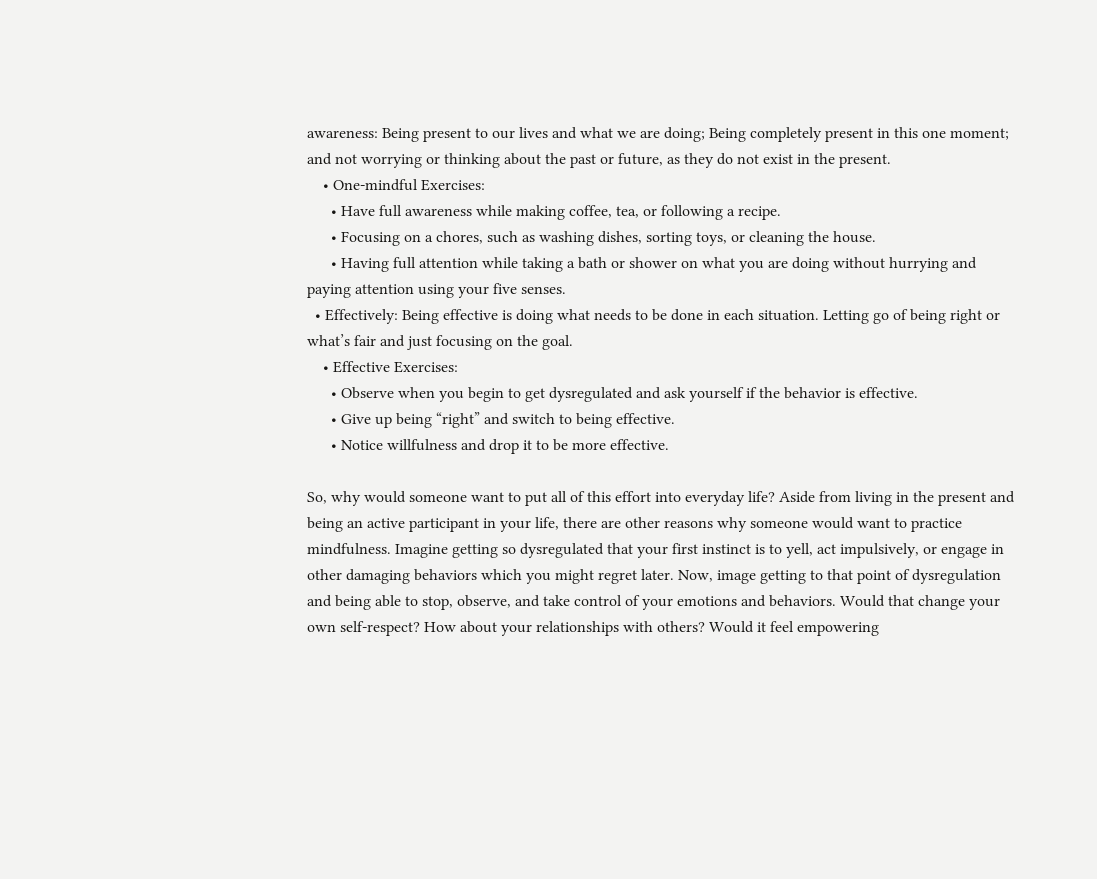awareness: Being present to our lives and what we are doing; Being completely present in this one moment; and not worrying or thinking about the past or future, as they do not exist in the present.
    • One-mindful Exercises:
      • Have full awareness while making coffee, tea, or following a recipe.
      • Focusing on a chores, such as washing dishes, sorting toys, or cleaning the house.
      • Having full attention while taking a bath or shower on what you are doing without hurrying and paying attention using your five senses.
  • Effectively: Being effective is doing what needs to be done in each situation. Letting go of being right or what’s fair and just focusing on the goal.
    • Effective Exercises:
      • Observe when you begin to get dysregulated and ask yourself if the behavior is effective.
      • Give up being “right” and switch to being effective.
      • Notice willfulness and drop it to be more effective.

So, why would someone want to put all of this effort into everyday life? Aside from living in the present and being an active participant in your life, there are other reasons why someone would want to practice mindfulness. Imagine getting so dysregulated that your first instinct is to yell, act impulsively, or engage in other damaging behaviors which you might regret later. Now, image getting to that point of dysregulation and being able to stop, observe, and take control of your emotions and behaviors. Would that change your own self-respect? How about your relationships with others? Would it feel empowering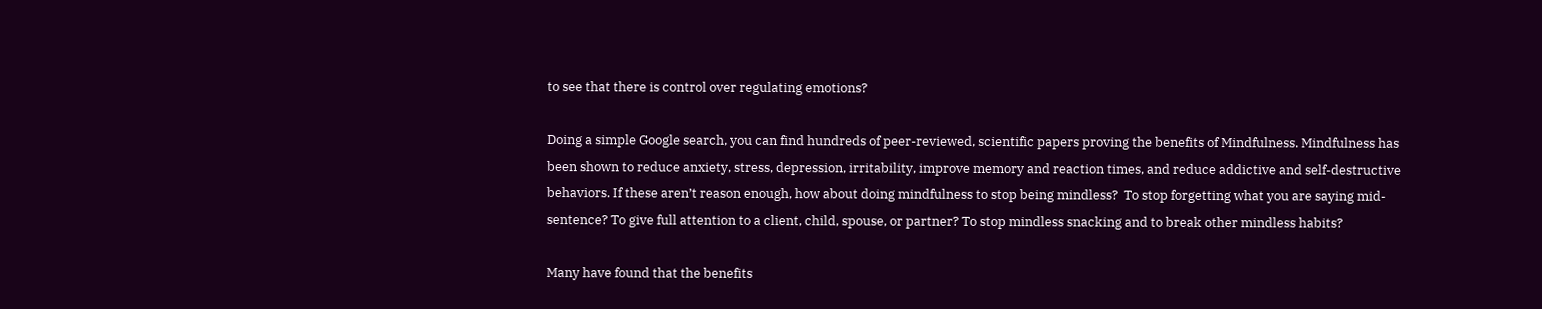to see that there is control over regulating emotions?

Doing a simple Google search, you can find hundreds of peer-reviewed, scientific papers proving the benefits of Mindfulness. Mindfulness has been shown to reduce anxiety, stress, depression, irritability, improve memory and reaction times, and reduce addictive and self-destructive behaviors. If these aren’t reason enough, how about doing mindfulness to stop being mindless?  To stop forgetting what you are saying mid-sentence? To give full attention to a client, child, spouse, or partner? To stop mindless snacking and to break other mindless habits?

Many have found that the benefits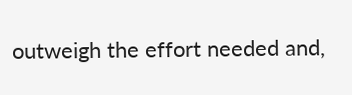outweigh the effort needed and,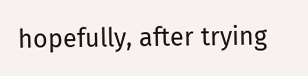hopefully, after trying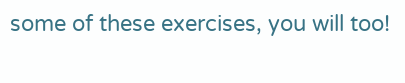some of these exercises, you will too!